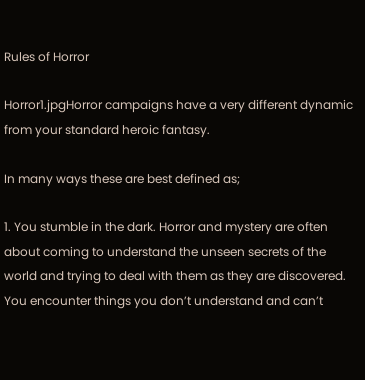Rules of Horror

Horror1.jpgHorror campaigns have a very different dynamic from your standard heroic fantasy.

In many ways these are best defined as;

1. You stumble in the dark. Horror and mystery are often about coming to understand the unseen secrets of the world and trying to deal with them as they are discovered. You encounter things you don’t understand and can’t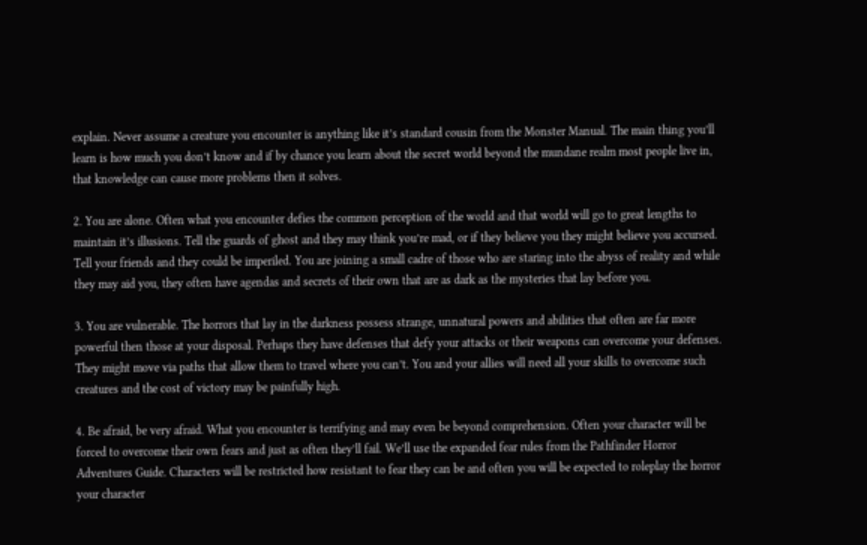explain. Never assume a creature you encounter is anything like it’s standard cousin from the Monster Manual. The main thing you’ll learn is how much you don’t know and if by chance you learn about the secret world beyond the mundane realm most people live in, that knowledge can cause more problems then it solves.

2. You are alone. Often what you encounter defies the common perception of the world and that world will go to great lengths to maintain it’s illusions. Tell the guards of ghost and they may think you’re mad, or if they believe you they might believe you accursed. Tell your friends and they could be imperiled. You are joining a small cadre of those who are staring into the abyss of reality and while they may aid you, they often have agendas and secrets of their own that are as dark as the mysteries that lay before you.

3. You are vulnerable. The horrors that lay in the darkness possess strange, unnatural powers and abilities that often are far more powerful then those at your disposal. Perhaps they have defenses that defy your attacks or their weapons can overcome your defenses. They might move via paths that allow them to travel where you can’t. You and your allies will need all your skills to overcome such creatures and the cost of victory may be painfully high.

4. Be afraid, be very afraid. What you encounter is terrifying and may even be beyond comprehension. Often your character will be forced to overcome their own fears and just as often they’ll fail. We’ll use the expanded fear rules from the Pathfinder Horror Adventures Guide. Characters will be restricted how resistant to fear they can be and often you will be expected to roleplay the horror your character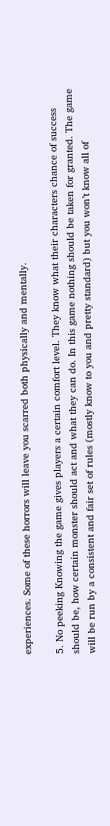experiences. Some of these horrors will leave you scarred both physically and mentally.

5. No peeking Knowing the game gives players a certain comfort level. They know what their characters chance of success should be, how certain monster should act and what they can do. In this game nothing should be taken for granted. The game will be run by a consistent and fair set of rules (mostly know to you and pretty standard) but you won’t know all of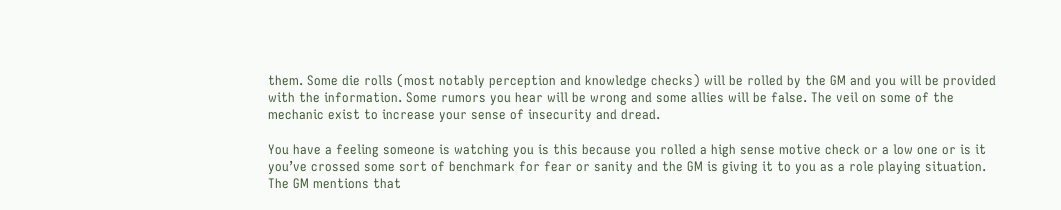them. Some die rolls (most notably perception and knowledge checks) will be rolled by the GM and you will be provided with the information. Some rumors you hear will be wrong and some allies will be false. The veil on some of the mechanic exist to increase your sense of insecurity and dread.

You have a feeling someone is watching you is this because you rolled a high sense motive check or a low one or is it you’ve crossed some sort of benchmark for fear or sanity and the GM is giving it to you as a role playing situation. The GM mentions that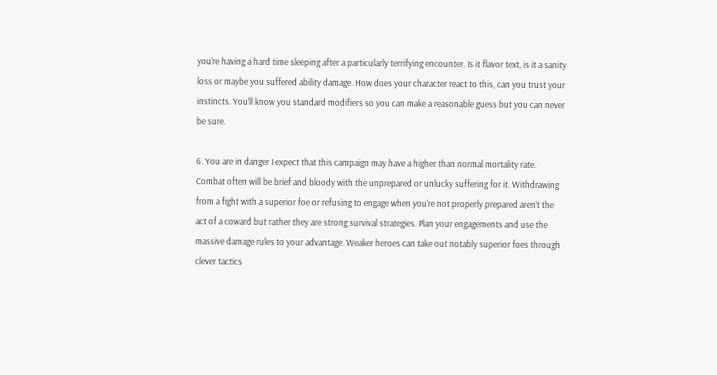you’re having a hard time sleeping after a particularly terrifying encounter. Is it flavor text, is it a sanity loss or maybe you suffered ability damage. How does your character react to this, can you trust your instincts. You’ll know you standard modifiers so you can make a reasonable guess but you can never be sure.

6. You are in danger I expect that this campaign may have a higher than normal mortality rate. Combat often will be brief and bloody with the unprepared or unlucky suffering for it. Withdrawing from a fight with a superior foe or refusing to engage when you’re not properly prepared aren’t the act of a coward but rather they are strong survival strategies. Plan your engagements and use the massive damage rules to your advantage. Weaker heroes can take out notably superior foes through clever tactics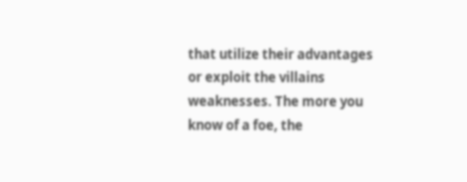that utilize their advantages or exploit the villains weaknesses. The more you know of a foe, the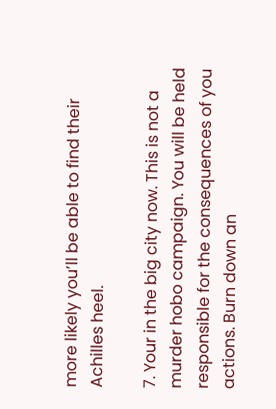more likely you’ll be able to find their Achilles heel.

7. Your in the big city now. This is not a murder hobo campaign. You will be held responsible for the consequences of you actions. Burn down an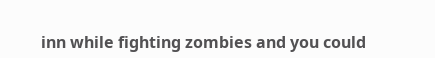inn while fighting zombies and you could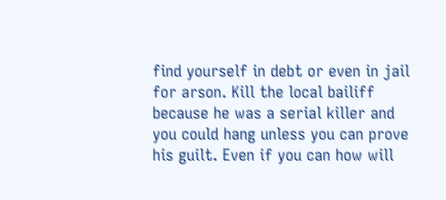find yourself in debt or even in jail for arson. Kill the local bailiff because he was a serial killer and you could hang unless you can prove his guilt. Even if you can how will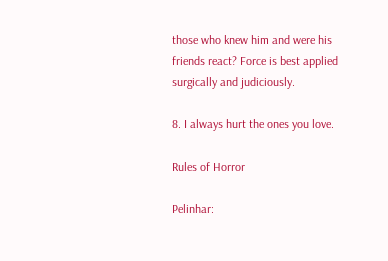those who knew him and were his friends react? Force is best applied surgically and judiciously.

8. I always hurt the ones you love.

Rules of Horror

Pelinhar: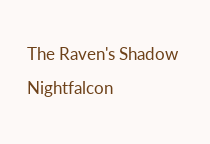The Raven's Shadow Nightfalcon